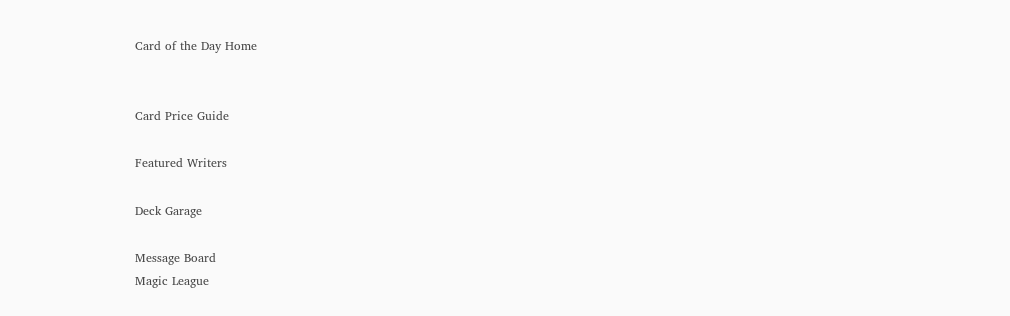Card of the Day Home


Card Price Guide

Featured Writers

Deck Garage

Message Board
Magic League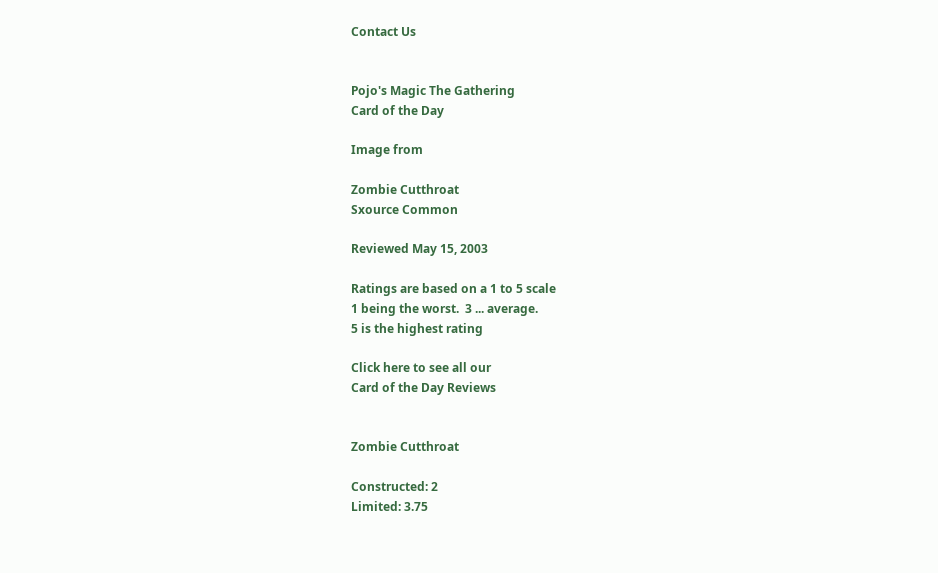Contact Us


Pojo's Magic The Gathering
Card of the Day

Image from

Zombie Cutthroat
Sxource Common

Reviewed May 15, 2003

Ratings are based on a 1 to 5 scale
1 being the worst.  3 ... average.
5 is the highest rating

Click here to see all our
Card of the Day Reviews


Zombie Cutthroat

Constructed: 2
Limited: 3.75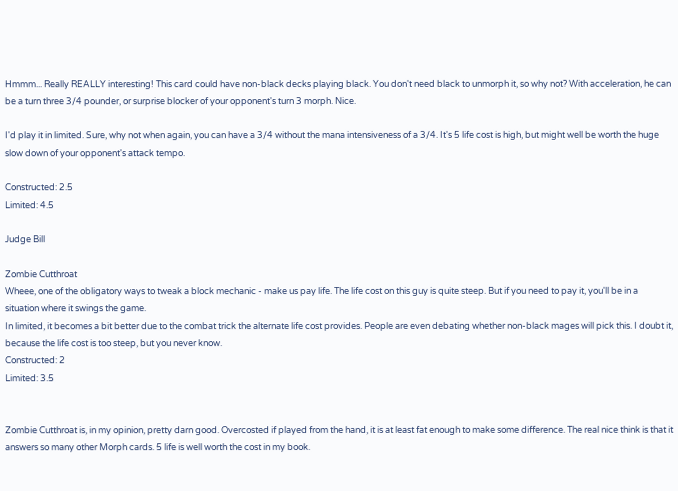Hmmm... Really REALLY interesting! This card could have non-black decks playing black. You don't need black to unmorph it, so why not? With acceleration, he can be a turn three 3/4 pounder, or surprise blocker of your opponent's turn 3 morph. Nice.

I'd play it in limited. Sure, why not when again, you can have a 3/4 without the mana intensiveness of a 3/4. It's 5 life cost is high, but might well be worth the huge slow down of your opponent's attack tempo.

Constructed: 2.5
Limited: 4.5

Judge Bill

Zombie Cutthroat
Wheee, one of the obligatory ways to tweak a block mechanic - make us pay life. The life cost on this guy is quite steep. But if you need to pay it, you'll be in a situation where it swings the game.
In limited, it becomes a bit better due to the combat trick the alternate life cost provides. People are even debating whether non-black mages will pick this. I doubt it, because the life cost is too steep, but you never know.
Constructed: 2
Limited: 3.5


Zombie Cutthroat is, in my opinion, pretty darn good. Overcosted if played from the hand, it is at least fat enough to make some difference. The real nice think is that it answers so many other Morph cards. 5 life is well worth the cost in my book.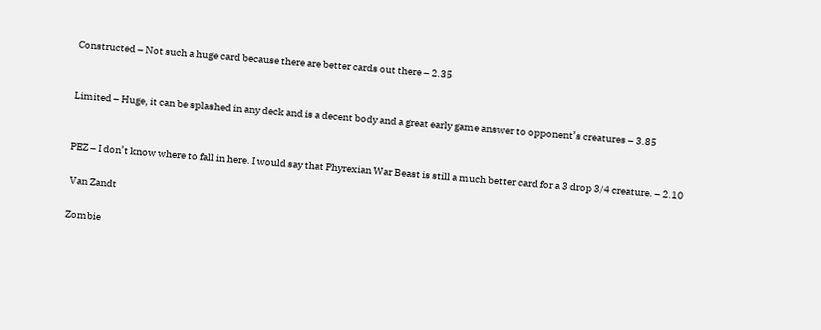Constructed – Not such a huge card because there are better cards out there – 2.35


Limited – Huge, it can be splashed in any deck and is a decent body and a great early game answer to opponent’s creatures – 3.85


PEZ – I don’t know where to fall in here. I would say that Phyrexian War Beast is still a much better card for a 3 drop 3/4 creature. – 2.10

 Van Zandt

Zombie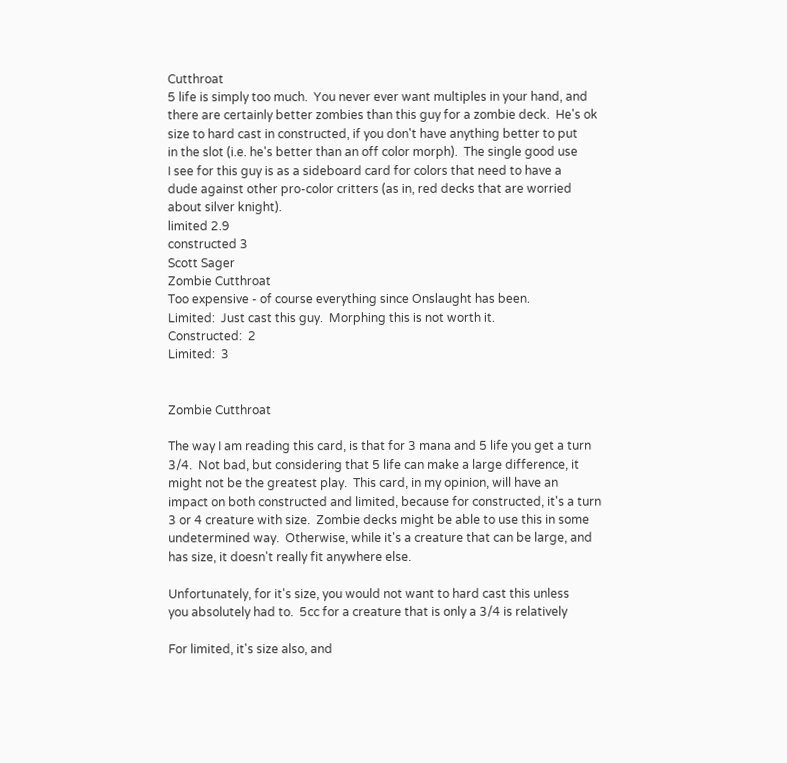Cutthroat
5 life is simply too much.  You never ever want multiples in your hand, and
there are certainly better zombies than this guy for a zombie deck.  He's ok
size to hard cast in constructed, if you don't have anything better to put
in the slot (i.e. he's better than an off color morph).  The single good use
I see for this guy is as a sideboard card for colors that need to have a
dude against other pro-color critters (as in, red decks that are worried
about silver knight).
limited 2.9
constructed 3
Scott Sager
Zombie Cutthroat
Too expensive - of course everything since Onslaught has been.
Limited:  Just cast this guy.  Morphing this is not worth it.
Constructed:  2
Limited:  3


Zombie Cutthroat

The way I am reading this card, is that for 3 mana and 5 life you get a turn
3/4.  Not bad, but considering that 5 life can make a large difference, it
might not be the greatest play.  This card, in my opinion, will have an
impact on both constructed and limited, because for constructed, it's a turn
3 or 4 creature with size.  Zombie decks might be able to use this in some
undetermined way.  Otherwise, while it's a creature that can be large, and
has size, it doesn't really fit anywhere else.

Unfortunately, for it's size, you would not want to hard cast this unless
you absolutely had to.  5cc for a creature that is only a 3/4 is relatively

For limited, it's size also, and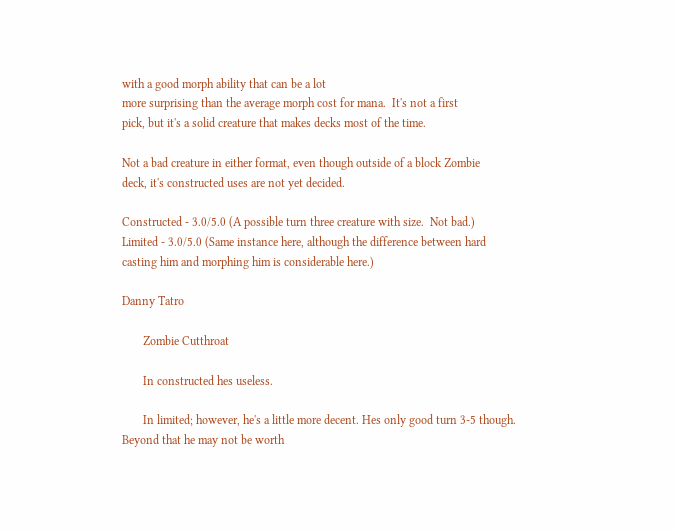with a good morph ability that can be a lot
more surprising than the average morph cost for mana.  It's not a first
pick, but it's a solid creature that makes decks most of the time.

Not a bad creature in either format, even though outside of a block Zombie
deck, it's constructed uses are not yet decided.

Constructed - 3.0/5.0 (A possible turn three creature with size.  Not bad.)
Limited - 3.0/5.0 (Same instance here, although the difference between hard
casting him and morphing him is considerable here.)

Danny Tatro

       Zombie Cutthroat

       In constructed hes useless.

       In limited; however, he's a little more decent. Hes only good turn 3-5 though. Beyond that he may not be worth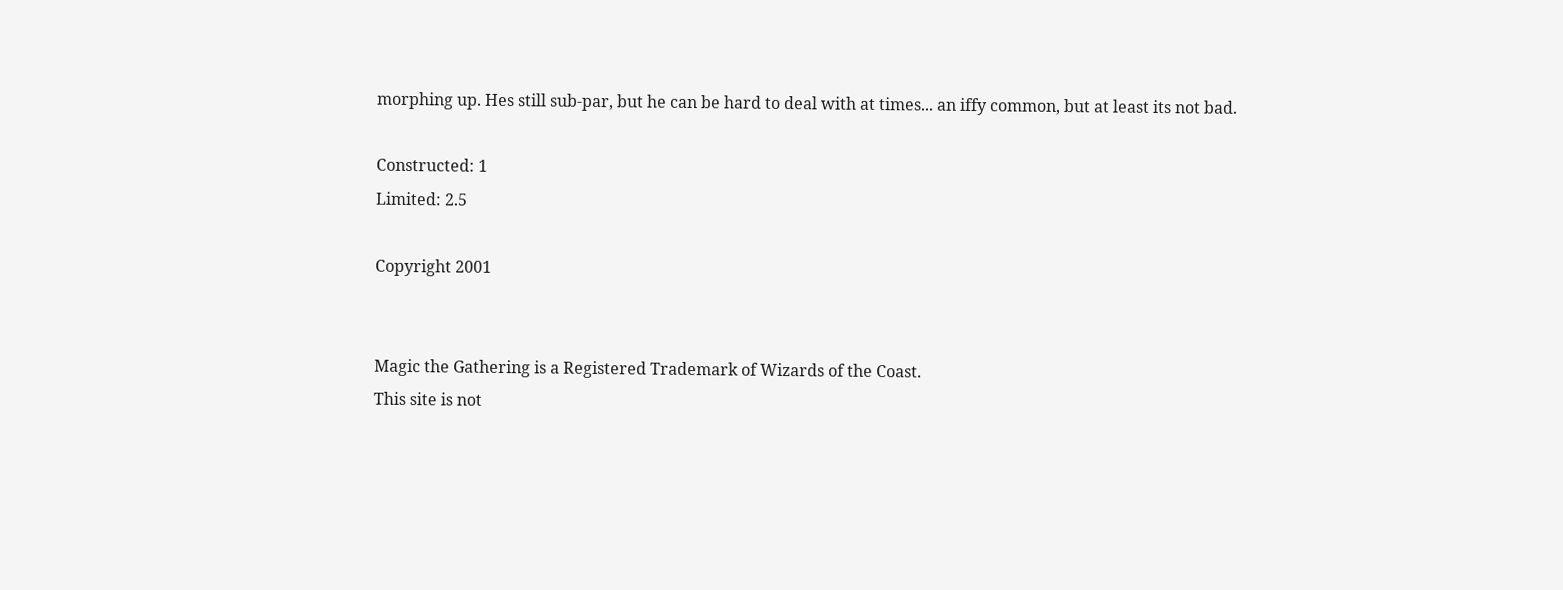morphing up. Hes still sub-par, but he can be hard to deal with at times... an iffy common, but at least its not bad.

Constructed: 1
Limited: 2.5

Copyright 2001


Magic the Gathering is a Registered Trademark of Wizards of the Coast.
This site is not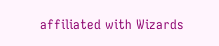affiliated with Wizards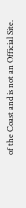of the Coast and is not an Official Site.